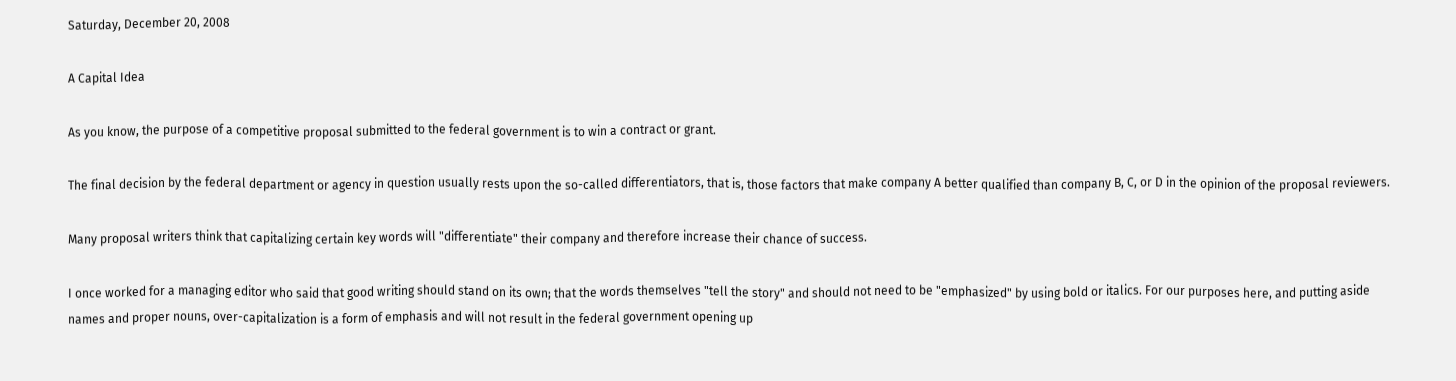Saturday, December 20, 2008

A Capital Idea

As you know, the purpose of a competitive proposal submitted to the federal government is to win a contract or grant.

The final decision by the federal department or agency in question usually rests upon the so-called differentiators, that is, those factors that make company A better qualified than company B, C, or D in the opinion of the proposal reviewers.

Many proposal writers think that capitalizing certain key words will "differentiate" their company and therefore increase their chance of success.

I once worked for a managing editor who said that good writing should stand on its own; that the words themselves "tell the story" and should not need to be "emphasized" by using bold or italics. For our purposes here, and putting aside names and proper nouns, over-capitalization is a form of emphasis and will not result in the federal government opening up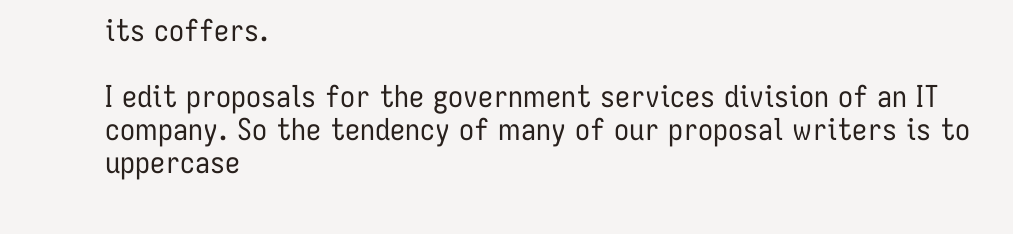its coffers.

I edit proposals for the government services division of an IT company. So the tendency of many of our proposal writers is to uppercase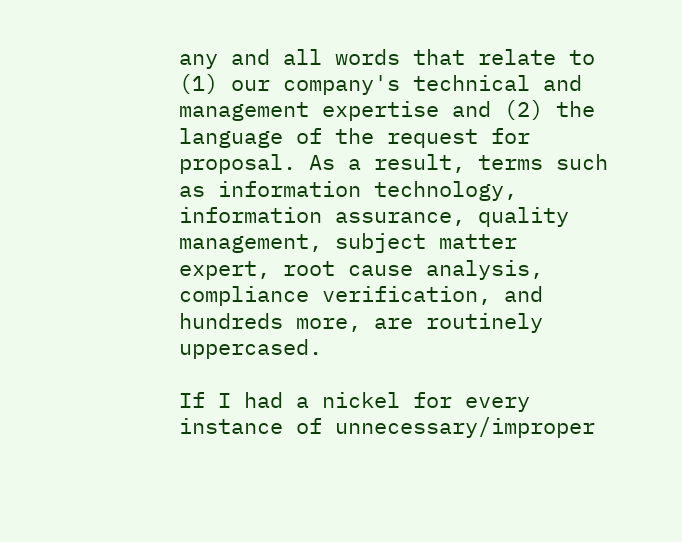any and all words that relate to (1) our company's technical and management expertise and (2) the language of the request for proposal. As a result, terms such as information technology, information assurance, quality management, subject matter expert, root cause analysis, compliance verification, and hundreds more, are routinely uppercased.

If I had a nickel for every instance of unnecessary/improper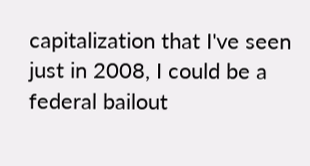capitalization that I've seen just in 2008, I could be a federal bailout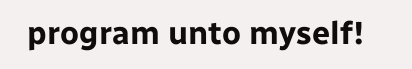program unto myself!